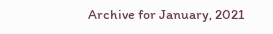Archive for January, 2021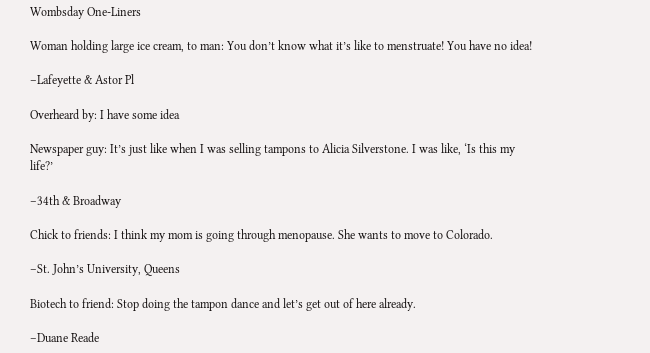Wombsday One-Liners

Woman holding large ice cream, to man: You don’t know what it’s like to menstruate! You have no idea!

–Lafeyette & Astor Pl

Overheard by: I have some idea

Newspaper guy: It’s just like when I was selling tampons to Alicia Silverstone. I was like, ‘Is this my life?’

–34th & Broadway

Chick to friends: I think my mom is going through menopause. She wants to move to Colorado.

–St. John’s University, Queens

Biotech to friend: Stop doing the tampon dance and let’s get out of here already.

–Duane Reade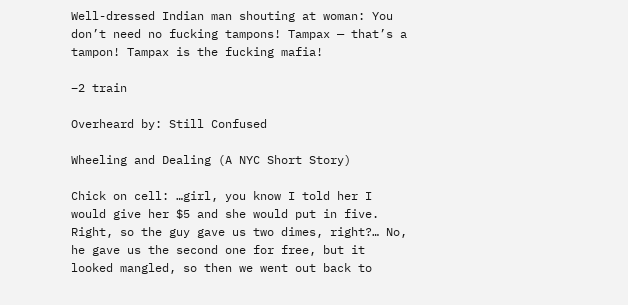Well-dressed Indian man shouting at woman: You don’t need no fucking tampons! Tampax — that’s a tampon! Tampax is the fucking mafia!

–2 train

Overheard by: Still Confused

Wheeling and Dealing (A NYC Short Story)

Chick on cell: …girl, you know I told her I would give her $5 and she would put in five. Right, so the guy gave us two dimes, right?… No, he gave us the second one for free, but it looked mangled, so then we went out back to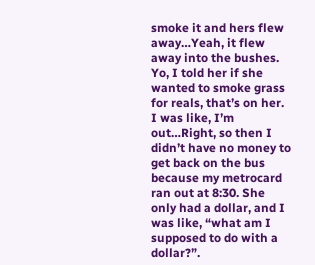smoke it and hers flew away…Yeah, it flew away into the bushes. Yo, I told her if she wanted to smoke grass for reals, that’s on her. I was like, I’m out…Right, so then I didn’t have no money to get back on the bus because my metrocard ran out at 8:30. She only had a dollar, and I was like, “what am I supposed to do with a dollar?”.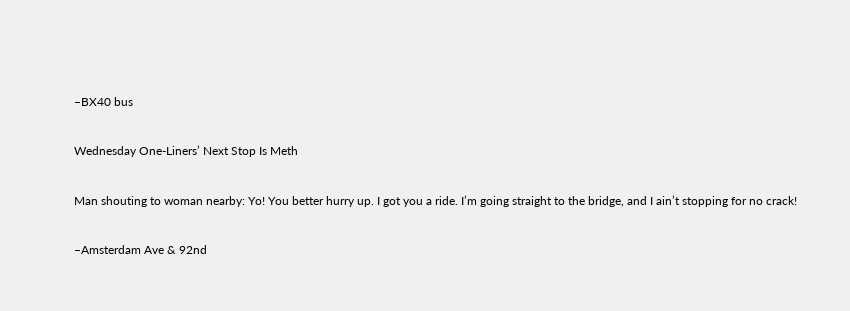–BX40 bus

Wednesday One-Liners’ Next Stop Is Meth

Man shouting to woman nearby: Yo! You better hurry up. I got you a ride. I’m going straight to the bridge, and I ain’t stopping for no crack!

–Amsterdam Ave & 92nd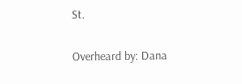St.

Overheard by: Dana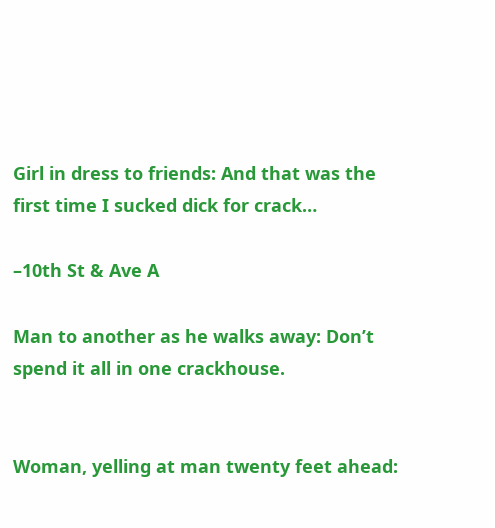Girl in dress to friends: And that was the first time I sucked dick for crack…

–10th St & Ave A

Man to another as he walks away: Don’t spend it all in one crackhouse.


Woman, yelling at man twenty feet ahead: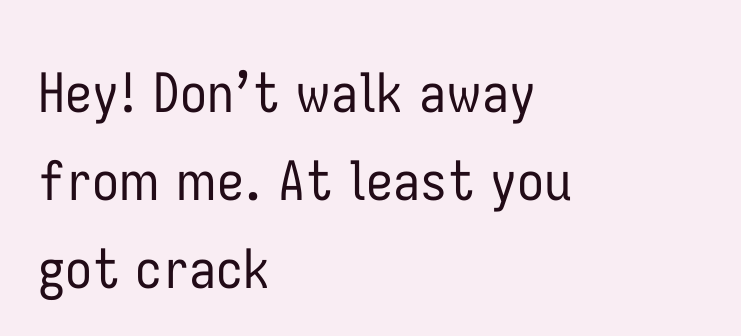Hey! Don’t walk away from me. At least you got crack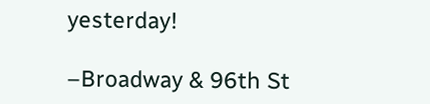yesterday!

–Broadway & 96th St